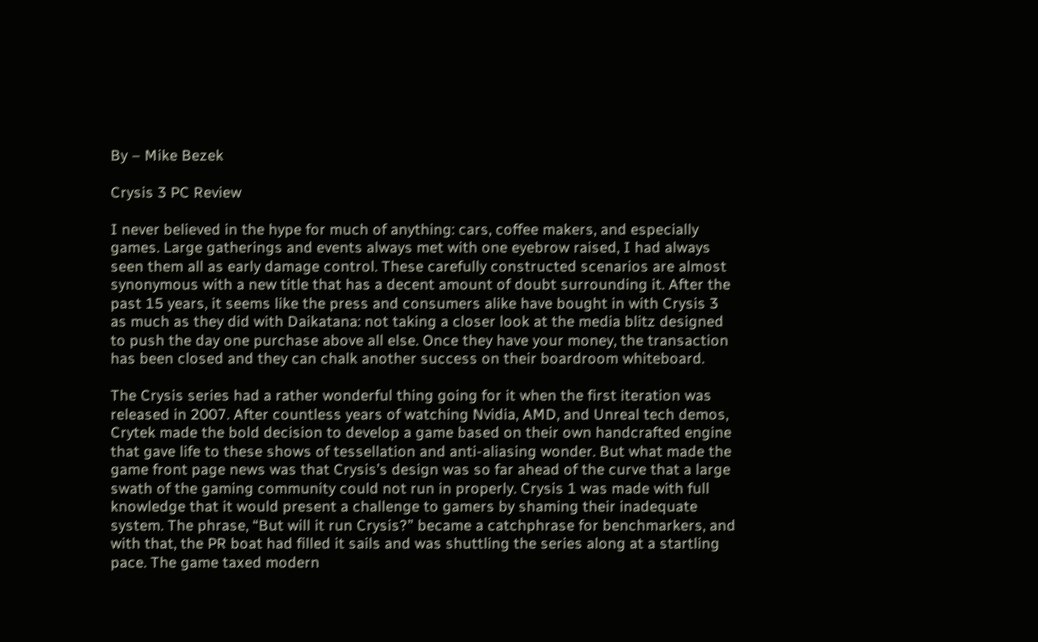By – Mike Bezek

Crysis 3 PC Review

I never believed in the hype for much of anything: cars, coffee makers, and especially games. Large gatherings and events always met with one eyebrow raised, I had always seen them all as early damage control. These carefully constructed scenarios are almost synonymous with a new title that has a decent amount of doubt surrounding it. After the past 15 years, it seems like the press and consumers alike have bought in with Crysis 3 as much as they did with Daikatana: not taking a closer look at the media blitz designed to push the day one purchase above all else. Once they have your money, the transaction has been closed and they can chalk another success on their boardroom whiteboard.

The Crysis series had a rather wonderful thing going for it when the first iteration was released in 2007. After countless years of watching Nvidia, AMD, and Unreal tech demos, Crytek made the bold decision to develop a game based on their own handcrafted engine that gave life to these shows of tessellation and anti-aliasing wonder. But what made the game front page news was that Crysis’s design was so far ahead of the curve that a large swath of the gaming community could not run in properly. Crysis 1 was made with full knowledge that it would present a challenge to gamers by shaming their inadequate system. The phrase, “But will it run Crysis?” became a catchphrase for benchmarkers, and with that, the PR boat had filled it sails and was shuttling the series along at a startling pace. The game taxed modern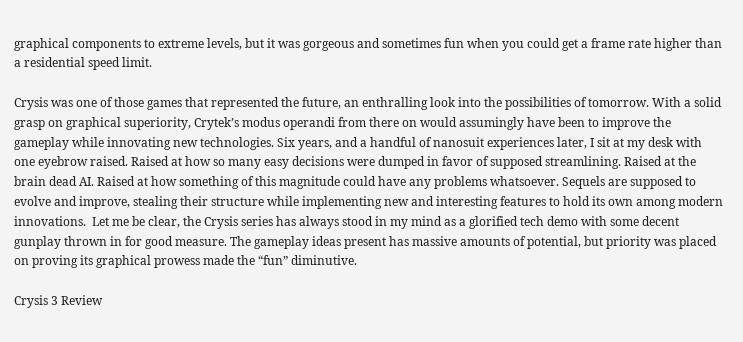graphical components to extreme levels, but it was gorgeous and sometimes fun when you could get a frame rate higher than a residential speed limit.

Crysis was one of those games that represented the future, an enthralling look into the possibilities of tomorrow. With a solid grasp on graphical superiority, Crytek’s modus operandi from there on would assumingly have been to improve the gameplay while innovating new technologies. Six years, and a handful of nanosuit experiences later, I sit at my desk with one eyebrow raised. Raised at how so many easy decisions were dumped in favor of supposed streamlining. Raised at the brain dead AI. Raised at how something of this magnitude could have any problems whatsoever. Sequels are supposed to evolve and improve, stealing their structure while implementing new and interesting features to hold its own among modern innovations.  Let me be clear, the Crysis series has always stood in my mind as a glorified tech demo with some decent gunplay thrown in for good measure. The gameplay ideas present has massive amounts of potential, but priority was placed on proving its graphical prowess made the “fun” diminutive.

Crysis 3 Review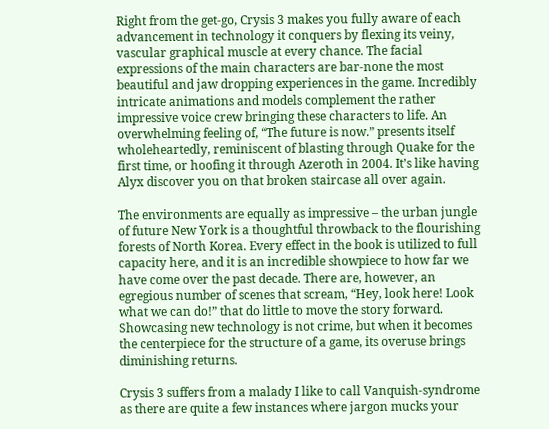Right from the get-go, Crysis 3 makes you fully aware of each advancement in technology it conquers by flexing its veiny, vascular graphical muscle at every chance. The facial expressions of the main characters are bar-none the most beautiful and jaw dropping experiences in the game. Incredibly intricate animations and models complement the rather impressive voice crew bringing these characters to life. An overwhelming feeling of, “The future is now.” presents itself wholeheartedly, reminiscent of blasting through Quake for the first time, or hoofing it through Azeroth in 2004. It’s like having Alyx discover you on that broken staircase all over again.

The environments are equally as impressive – the urban jungle of future New York is a thoughtful throwback to the flourishing forests of North Korea. Every effect in the book is utilized to full capacity here, and it is an incredible showpiece to how far we have come over the past decade. There are, however, an egregious number of scenes that scream, “Hey, look here! Look what we can do!” that do little to move the story forward. Showcasing new technology is not crime, but when it becomes the centerpiece for the structure of a game, its overuse brings diminishing returns.

Crysis 3 suffers from a malady I like to call Vanquish-syndrome as there are quite a few instances where jargon mucks your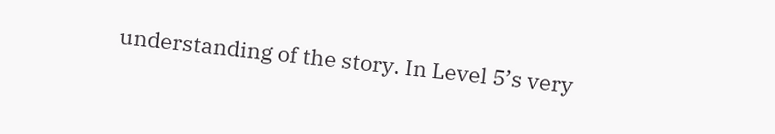understanding of the story. In Level 5’s very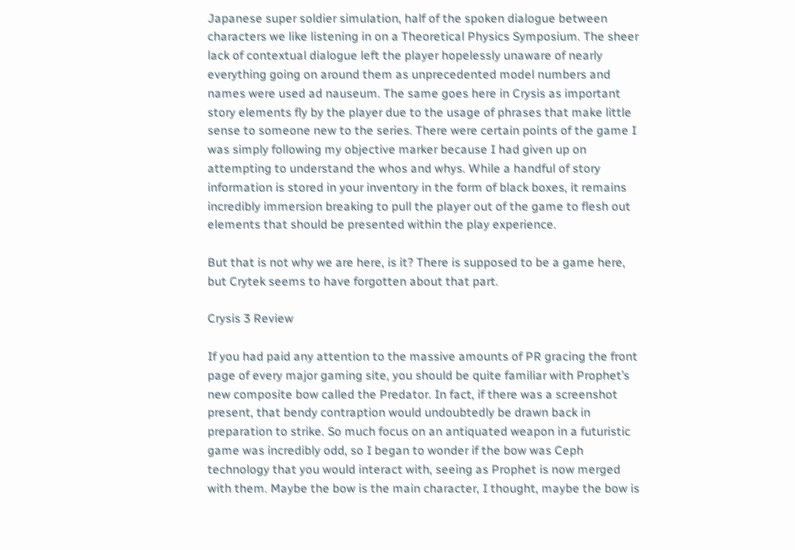Japanese super soldier simulation, half of the spoken dialogue between characters we like listening in on a Theoretical Physics Symposium. The sheer lack of contextual dialogue left the player hopelessly unaware of nearly everything going on around them as unprecedented model numbers and names were used ad nauseum. The same goes here in Crysis as important story elements fly by the player due to the usage of phrases that make little sense to someone new to the series. There were certain points of the game I was simply following my objective marker because I had given up on attempting to understand the whos and whys. While a handful of story information is stored in your inventory in the form of black boxes, it remains incredibly immersion breaking to pull the player out of the game to flesh out elements that should be presented within the play experience.

But that is not why we are here, is it? There is supposed to be a game here, but Crytek seems to have forgotten about that part.

Crysis 3 Review

If you had paid any attention to the massive amounts of PR gracing the front page of every major gaming site, you should be quite familiar with Prophet’s new composite bow called the Predator. In fact, if there was a screenshot present, that bendy contraption would undoubtedly be drawn back in preparation to strike. So much focus on an antiquated weapon in a futuristic game was incredibly odd, so I began to wonder if the bow was Ceph technology that you would interact with, seeing as Prophet is now merged with them. Maybe the bow is the main character, I thought, maybe the bow is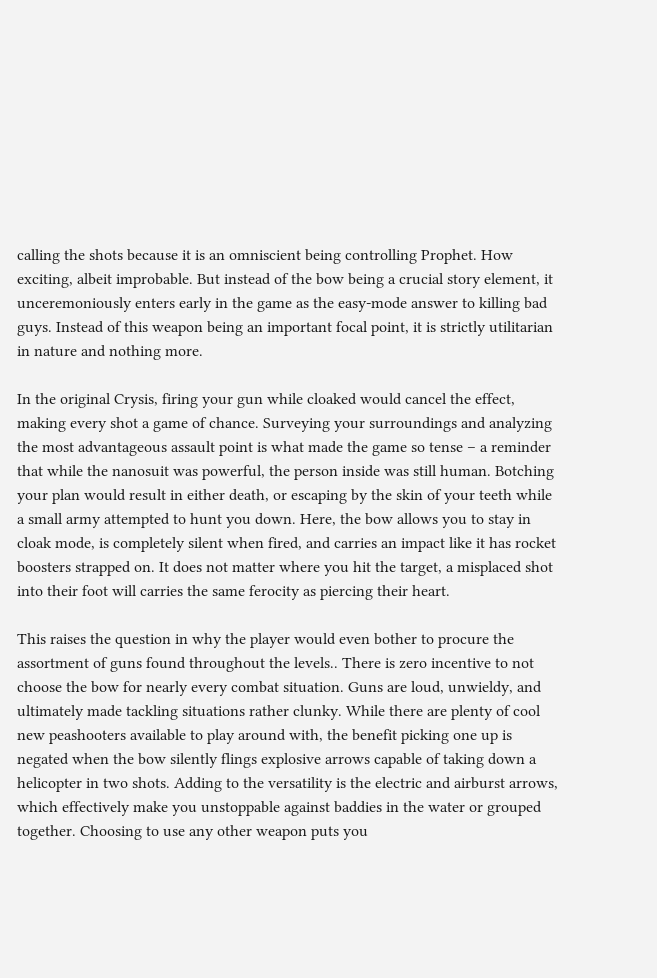calling the shots because it is an omniscient being controlling Prophet. How exciting, albeit improbable. But instead of the bow being a crucial story element, it unceremoniously enters early in the game as the easy-mode answer to killing bad guys. Instead of this weapon being an important focal point, it is strictly utilitarian in nature and nothing more.

In the original Crysis, firing your gun while cloaked would cancel the effect, making every shot a game of chance. Surveying your surroundings and analyzing the most advantageous assault point is what made the game so tense – a reminder that while the nanosuit was powerful, the person inside was still human. Botching your plan would result in either death, or escaping by the skin of your teeth while a small army attempted to hunt you down. Here, the bow allows you to stay in cloak mode, is completely silent when fired, and carries an impact like it has rocket boosters strapped on. It does not matter where you hit the target, a misplaced shot into their foot will carries the same ferocity as piercing their heart.

This raises the question in why the player would even bother to procure the assortment of guns found throughout the levels.. There is zero incentive to not choose the bow for nearly every combat situation. Guns are loud, unwieldy, and ultimately made tackling situations rather clunky. While there are plenty of cool new peashooters available to play around with, the benefit picking one up is negated when the bow silently flings explosive arrows capable of taking down a helicopter in two shots. Adding to the versatility is the electric and airburst arrows, which effectively make you unstoppable against baddies in the water or grouped together. Choosing to use any other weapon puts you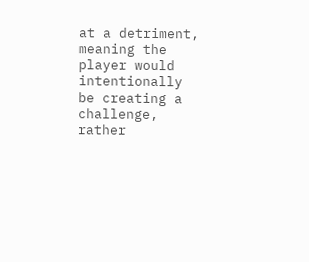at a detriment, meaning the player would intentionally be creating a challenge, rather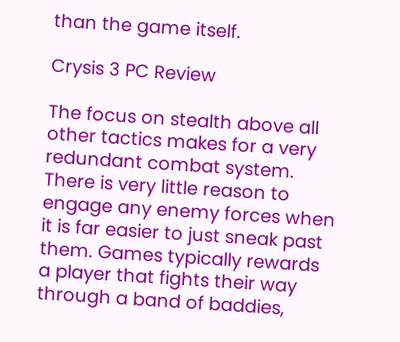than the game itself.

Crysis 3 PC Review

The focus on stealth above all other tactics makes for a very redundant combat system. There is very little reason to engage any enemy forces when it is far easier to just sneak past them. Games typically rewards a player that fights their way through a band of baddies,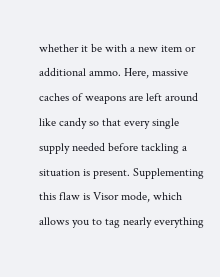whether it be with a new item or additional ammo. Here, massive caches of weapons are left around like candy so that every single supply needed before tackling a situation is present. Supplementing this flaw is Visor mode, which allows you to tag nearly everything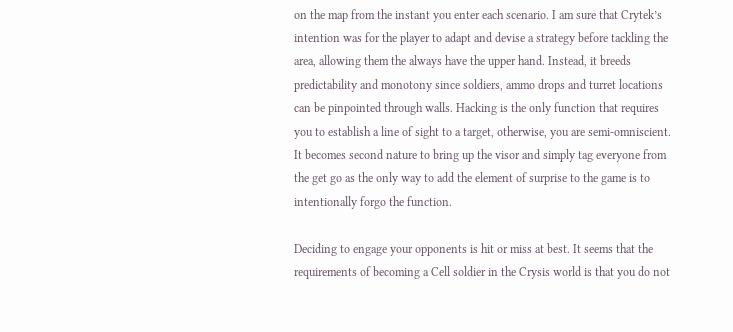on the map from the instant you enter each scenario. I am sure that Crytek’s intention was for the player to adapt and devise a strategy before tackling the area, allowing them the always have the upper hand. Instead, it breeds predictability and monotony since soldiers, ammo drops and turret locations can be pinpointed through walls. Hacking is the only function that requires you to establish a line of sight to a target, otherwise, you are semi-omniscient. It becomes second nature to bring up the visor and simply tag everyone from the get go as the only way to add the element of surprise to the game is to intentionally forgo the function.

Deciding to engage your opponents is hit or miss at best. It seems that the requirements of becoming a Cell soldier in the Crysis world is that you do not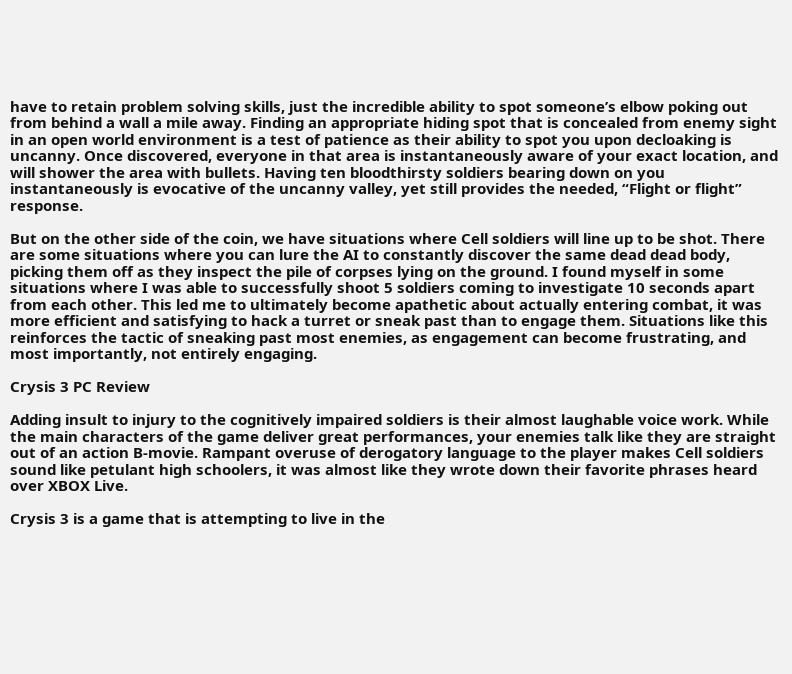have to retain problem solving skills, just the incredible ability to spot someone’s elbow poking out from behind a wall a mile away. Finding an appropriate hiding spot that is concealed from enemy sight in an open world environment is a test of patience as their ability to spot you upon decloaking is uncanny. Once discovered, everyone in that area is instantaneously aware of your exact location, and will shower the area with bullets. Having ten bloodthirsty soldiers bearing down on you instantaneously is evocative of the uncanny valley, yet still provides the needed, “Flight or flight” response.

But on the other side of the coin, we have situations where Cell soldiers will line up to be shot. There are some situations where you can lure the AI to constantly discover the same dead dead body, picking them off as they inspect the pile of corpses lying on the ground. I found myself in some situations where I was able to successfully shoot 5 soldiers coming to investigate 10 seconds apart from each other. This led me to ultimately become apathetic about actually entering combat, it was more efficient and satisfying to hack a turret or sneak past than to engage them. Situations like this reinforces the tactic of sneaking past most enemies, as engagement can become frustrating, and most importantly, not entirely engaging.

Crysis 3 PC Review

Adding insult to injury to the cognitively impaired soldiers is their almost laughable voice work. While the main characters of the game deliver great performances, your enemies talk like they are straight out of an action B-movie. Rampant overuse of derogatory language to the player makes Cell soldiers sound like petulant high schoolers, it was almost like they wrote down their favorite phrases heard over XBOX Live.

Crysis 3 is a game that is attempting to live in the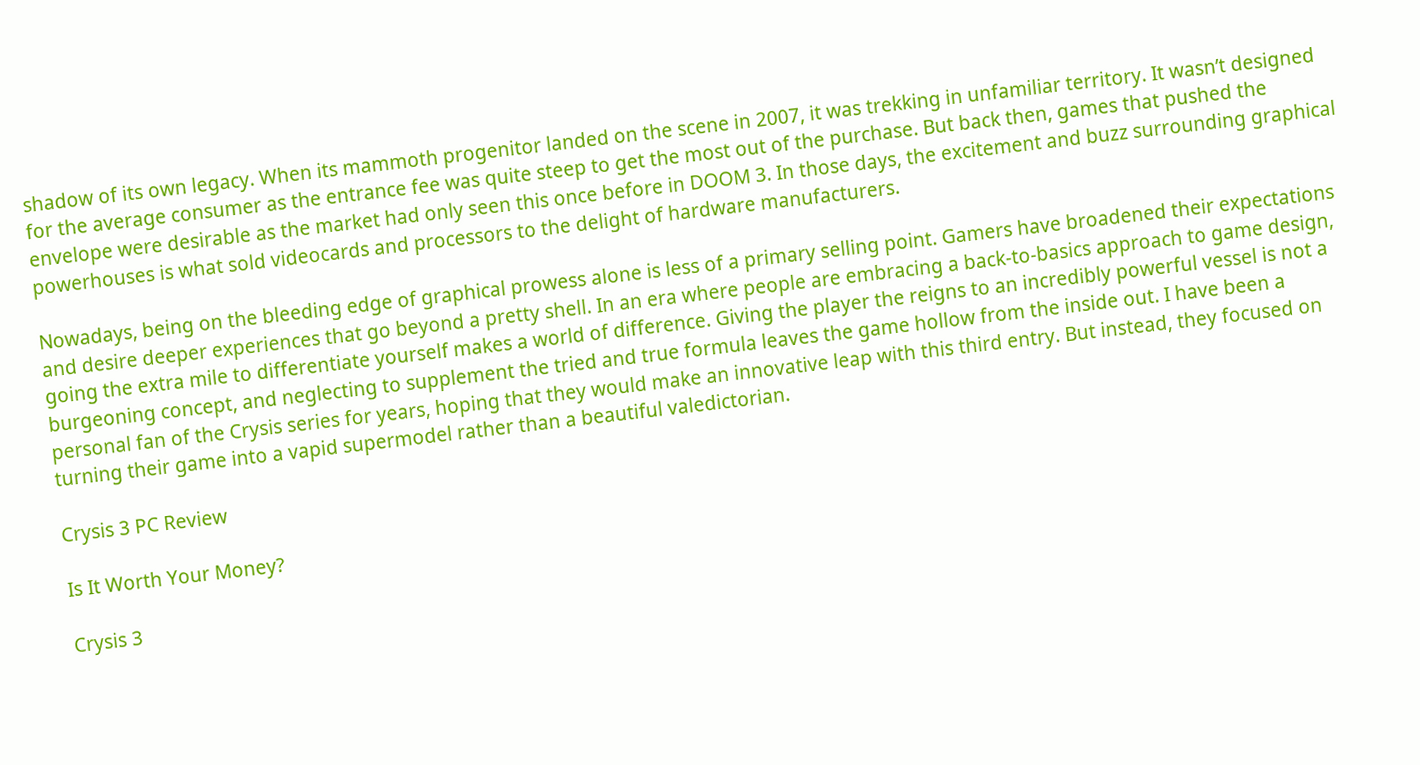shadow of its own legacy. When its mammoth progenitor landed on the scene in 2007, it was trekking in unfamiliar territory. It wasn’t designed for the average consumer as the entrance fee was quite steep to get the most out of the purchase. But back then, games that pushed the envelope were desirable as the market had only seen this once before in DOOM 3. In those days, the excitement and buzz surrounding graphical powerhouses is what sold videocards and processors to the delight of hardware manufacturers.

Nowadays, being on the bleeding edge of graphical prowess alone is less of a primary selling point. Gamers have broadened their expectations and desire deeper experiences that go beyond a pretty shell. In an era where people are embracing a back-to-basics approach to game design, going the extra mile to differentiate yourself makes a world of difference. Giving the player the reigns to an incredibly powerful vessel is not a burgeoning concept, and neglecting to supplement the tried and true formula leaves the game hollow from the inside out. I have been a personal fan of the Crysis series for years, hoping that they would make an innovative leap with this third entry. But instead, they focused on turning their game into a vapid supermodel rather than a beautiful valedictorian.

Crysis 3 PC Review

Is It Worth Your Money?

Crysis 3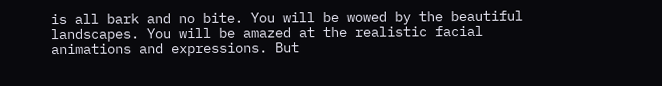is all bark and no bite. You will be wowed by the beautiful landscapes. You will be amazed at the realistic facial animations and expressions. But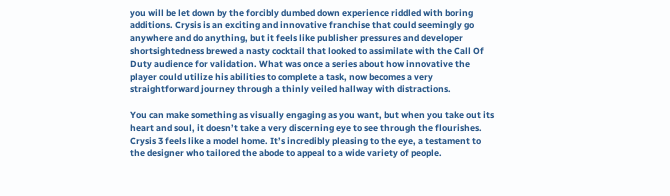you will be let down by the forcibly dumbed down experience riddled with boring additions. Crysis is an exciting and innovative franchise that could seemingly go anywhere and do anything, but it feels like publisher pressures and developer shortsightedness brewed a nasty cocktail that looked to assimilate with the Call Of Duty audience for validation. What was once a series about how innovative the player could utilize his abilities to complete a task, now becomes a very straightforward journey through a thinly veiled hallway with distractions.

You can make something as visually engaging as you want, but when you take out its heart and soul, it doesn’t take a very discerning eye to see through the flourishes. Crysis 3 feels like a model home. It’s incredibly pleasing to the eye, a testament to the designer who tailored the abode to appeal to a wide variety of people.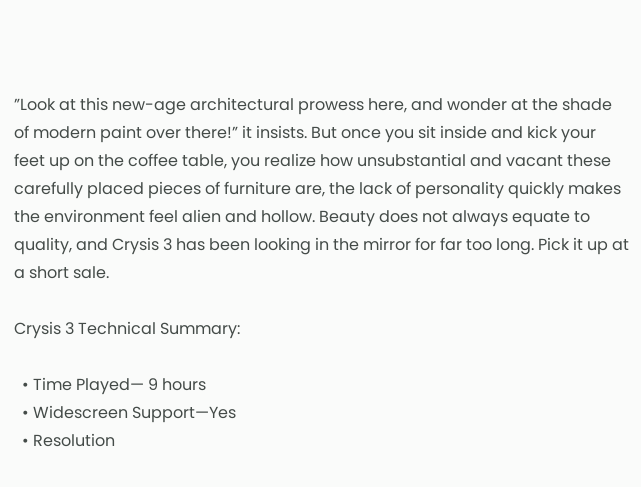”Look at this new-age architectural prowess here, and wonder at the shade of modern paint over there!” it insists. But once you sit inside and kick your feet up on the coffee table, you realize how unsubstantial and vacant these carefully placed pieces of furniture are, the lack of personality quickly makes the environment feel alien and hollow. Beauty does not always equate to quality, and Crysis 3 has been looking in the mirror for far too long. Pick it up at a short sale.

Crysis 3 Technical Summary:

  • Time Played— 9 hours
  • Widescreen Support—Yes
  • Resolution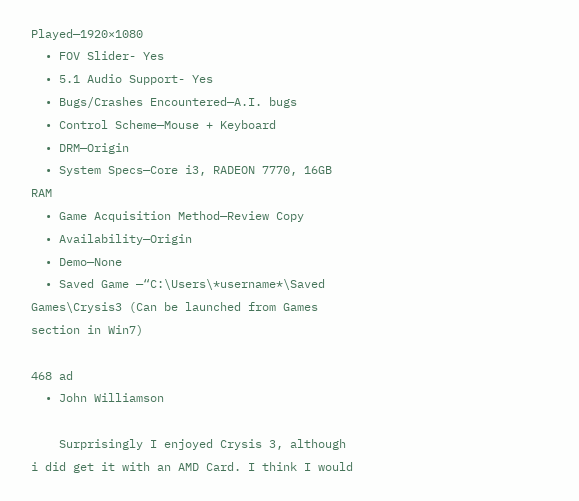Played—1920×1080
  • FOV Slider- Yes
  • 5.1 Audio Support- Yes
  • Bugs/Crashes Encountered—A.I. bugs
  • Control Scheme—Mouse + Keyboard
  • DRM—Origin
  • System Specs—Core i3, RADEON 7770, 16GB RAM
  • Game Acquisition Method—Review Copy
  • Availability—Origin
  • Demo—None
  • Saved Game —“C:\Users\*username*\Saved Games\Crysis3 (Can be launched from Games section in Win7)

468 ad
  • John Williamson

    Surprisingly I enjoyed Crysis 3, although i did get it with an AMD Card. I think I would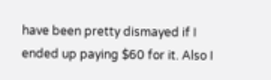have been pretty dismayed if I ended up paying $60 for it. Also I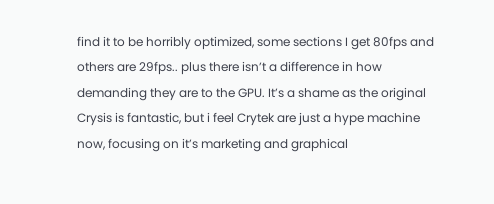find it to be horribly optimized, some sections I get 80fps and others are 29fps.. plus there isn’t a difference in how demanding they are to the GPU. It’s a shame as the original Crysis is fantastic, but i feel Crytek are just a hype machine now, focusing on it’s marketing and graphical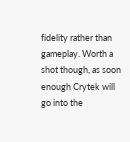fidelity rather than gameplay. Worth a shot though, as soon enough Crytek will go into the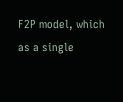F2P model, which as a single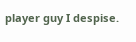player guy I despise.